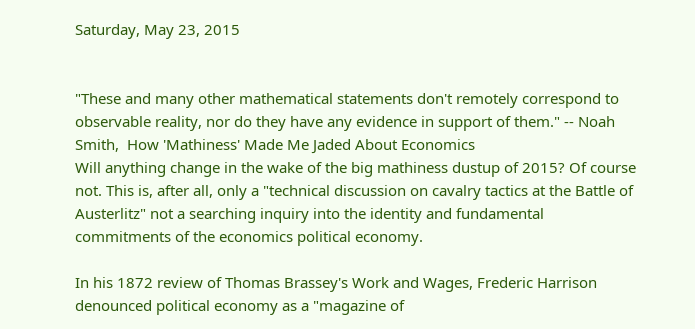Saturday, May 23, 2015


"These and many other mathematical statements don't remotely correspond to observable reality, nor do they have any evidence in support of them." -- Noah Smith,  How 'Mathiness' Made Me Jaded About Economics
Will anything change in the wake of the big mathiness dustup of 2015? Of course not. This is, after all, only a "technical discussion on cavalry tactics at the Battle of Austerlitz" not a searching inquiry into the identity and fundamental commitments of the economics political economy.

In his 1872 review of Thomas Brassey's Work and Wages, Frederic Harrison denounced political economy as a "magazine of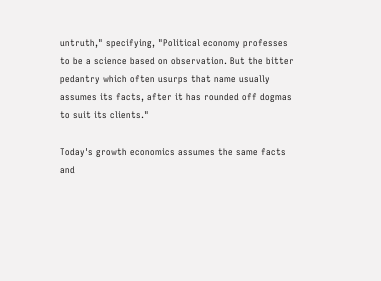untruth," specifying, "Political economy professes to be a science based on observation. But the bitter pedantry which often usurps that name usually assumes its facts, after it has rounded off dogmas to suit its clients."

Today's growth economics assumes the same facts and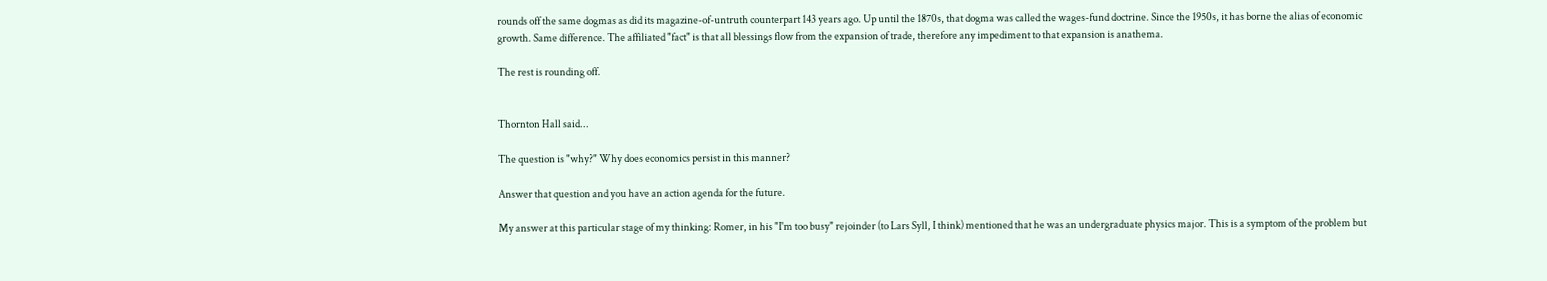rounds off the same dogmas as did its magazine-of-untruth counterpart 143 years ago. Up until the 1870s, that dogma was called the wages-fund doctrine. Since the 1950s, it has borne the alias of economic growth. Same difference. The affiliated "fact" is that all blessings flow from the expansion of trade, therefore any impediment to that expansion is anathema.

The rest is rounding off.


Thornton Hall said...

The question is "why?" Why does economics persist in this manner?

Answer that question and you have an action agenda for the future.

My answer at this particular stage of my thinking: Romer, in his "I'm too busy" rejoinder (to Lars Syll, I think) mentioned that he was an undergraduate physics major. This is a symptom of the problem but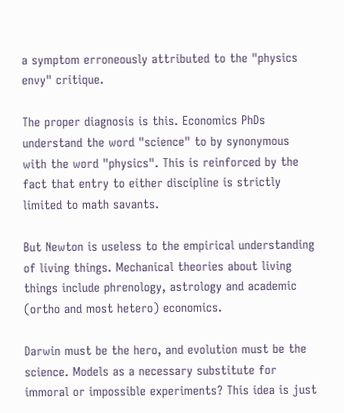a symptom erroneously attributed to the "physics envy" critique.

The proper diagnosis is this. Economics PhDs understand the word "science" to by synonymous with the word "physics". This is reinforced by the fact that entry to either discipline is strictly limited to math savants.

But Newton is useless to the empirical understanding of living things. Mechanical theories about living things include phrenology, astrology and academic (ortho and most hetero) economics.

Darwin must be the hero, and evolution must be the science. Models as a necessary substitute for immoral or impossible experiments? This idea is just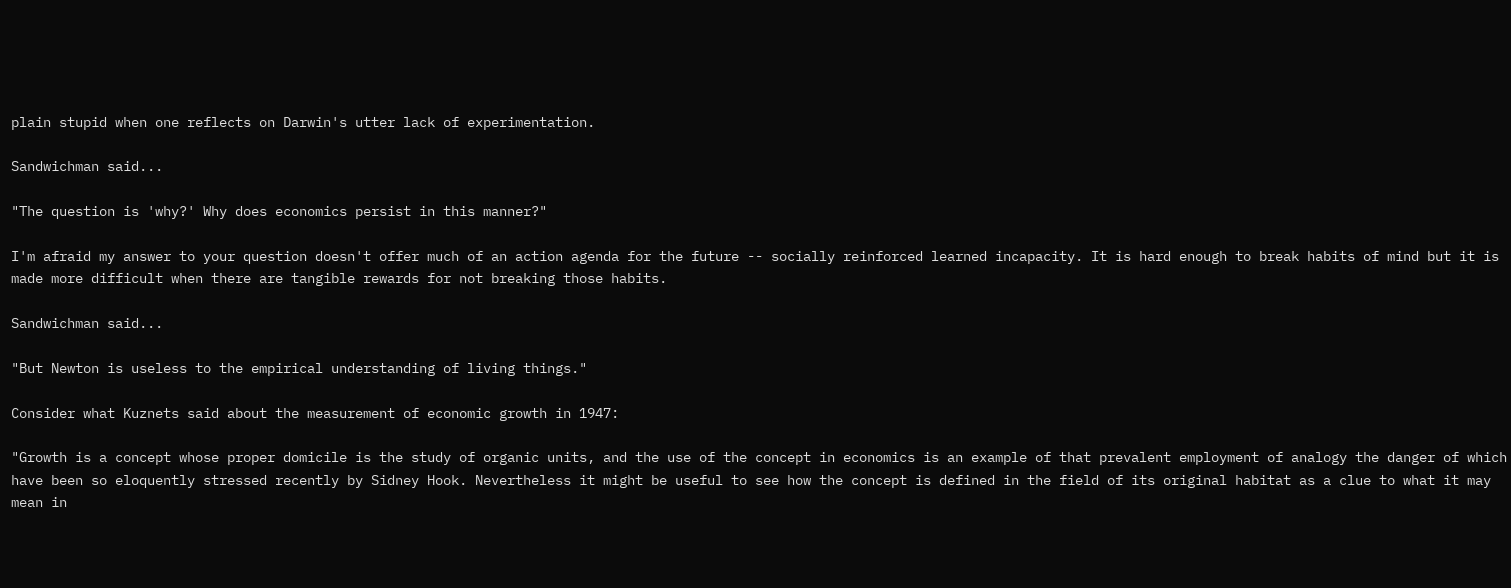plain stupid when one reflects on Darwin's utter lack of experimentation.

Sandwichman said...

"The question is 'why?' Why does economics persist in this manner?"

I'm afraid my answer to your question doesn't offer much of an action agenda for the future -- socially reinforced learned incapacity. It is hard enough to break habits of mind but it is made more difficult when there are tangible rewards for not breaking those habits.

Sandwichman said...

"But Newton is useless to the empirical understanding of living things."

Consider what Kuznets said about the measurement of economic growth in 1947:

"Growth is a concept whose proper domicile is the study of organic units, and the use of the concept in economics is an example of that prevalent employment of analogy the danger of which have been so eloquently stressed recently by Sidney Hook. Nevertheless it might be useful to see how the concept is defined in the field of its original habitat as a clue to what it may mean in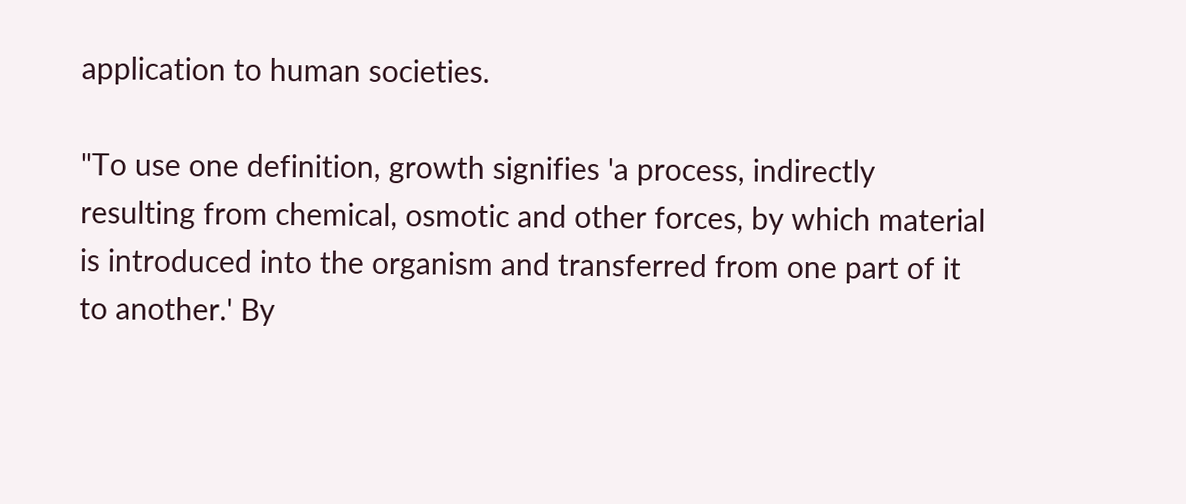application to human societies.

"To use one definition, growth signifies 'a process, indirectly resulting from chemical, osmotic and other forces, by which material is introduced into the organism and transferred from one part of it to another.' By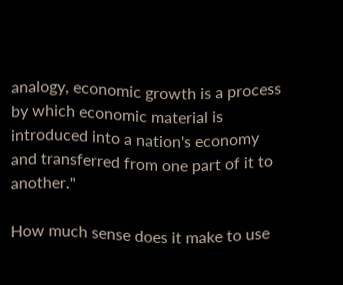analogy, economic growth is a process by which economic material is introduced into a nation's economy and transferred from one part of it to another."

How much sense does it make to use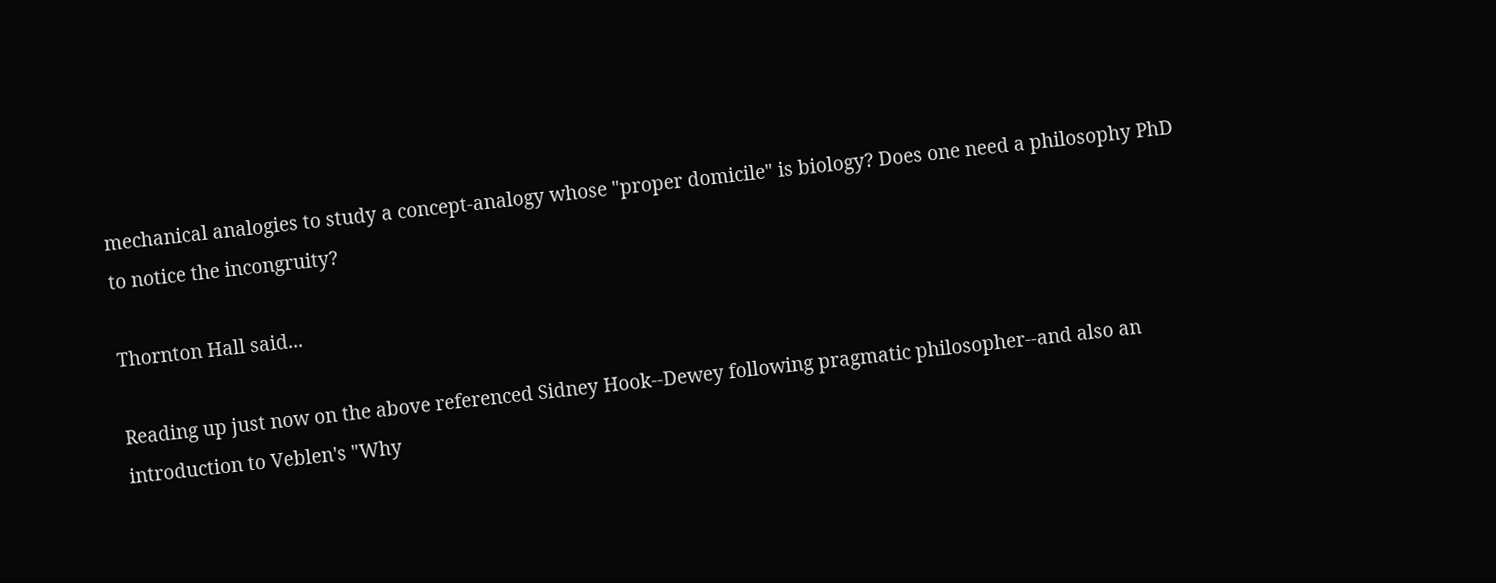mechanical analogies to study a concept-analogy whose "proper domicile" is biology? Does one need a philosophy PhD to notice the incongruity?

Thornton Hall said...

Reading up just now on the above referenced Sidney Hook--Dewey following pragmatic philosopher--and also an introduction to Veblen's "Why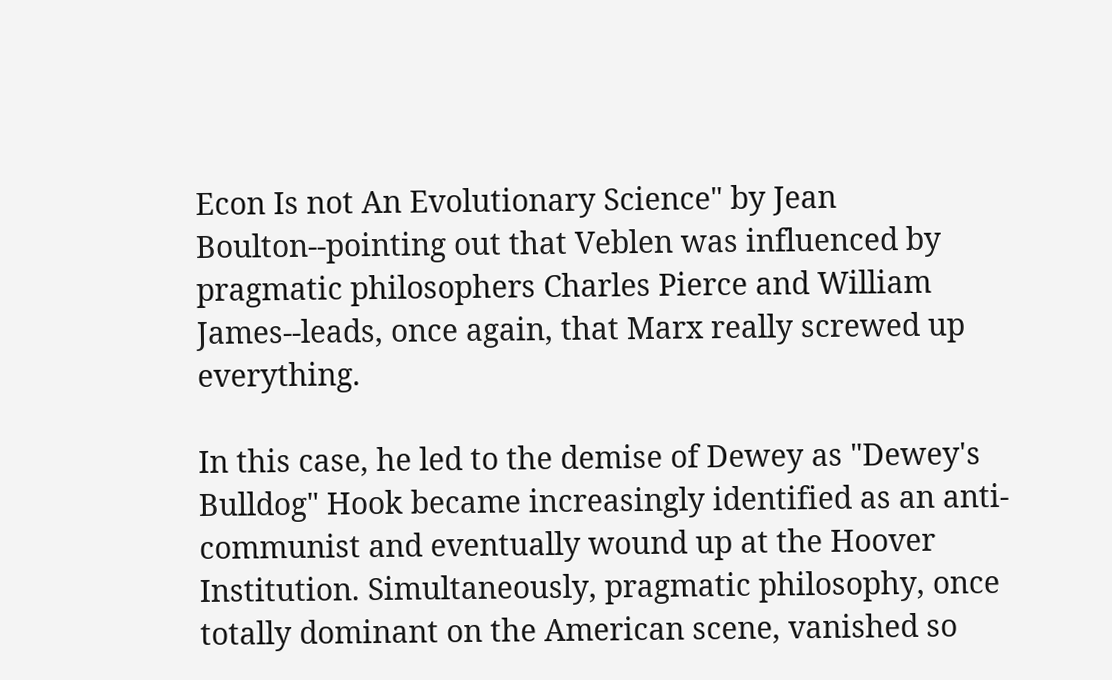Econ Is not An Evolutionary Science" by Jean Boulton--pointing out that Veblen was influenced by pragmatic philosophers Charles Pierce and William James--leads, once again, that Marx really screwed up everything.

In this case, he led to the demise of Dewey as "Dewey's Bulldog" Hook became increasingly identified as an anti-communist and eventually wound up at the Hoover Institution. Simultaneously, pragmatic philosophy, once totally dominant on the American scene, vanished so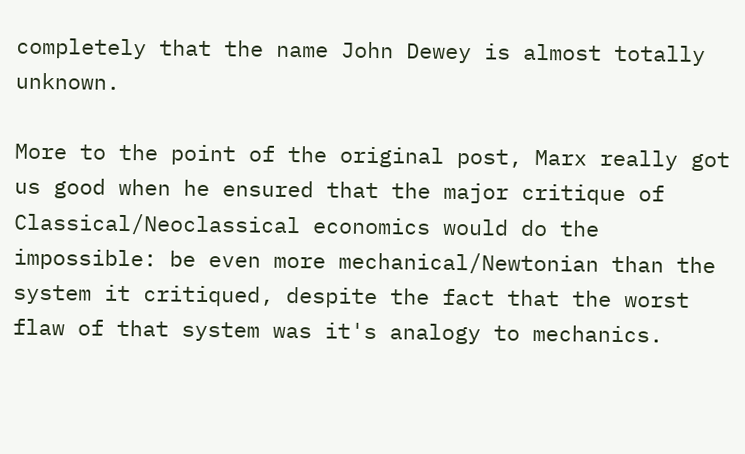completely that the name John Dewey is almost totally unknown.

More to the point of the original post, Marx really got us good when he ensured that the major critique of Classical/Neoclassical economics would do the impossible: be even more mechanical/Newtonian than the system it critiqued, despite the fact that the worst flaw of that system was it's analogy to mechanics.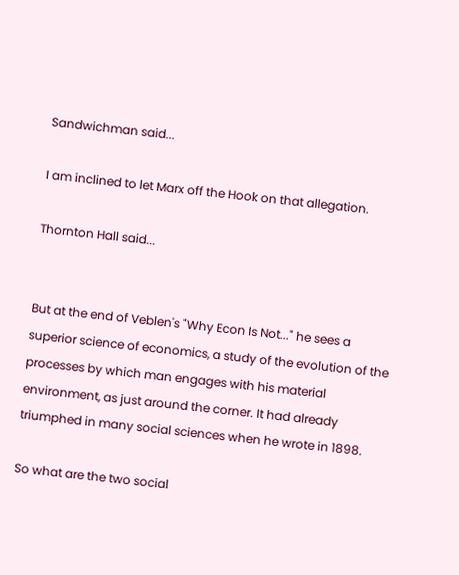Sandwichman said...

I am inclined to let Marx off the Hook on that allegation.

Thornton Hall said...


But at the end of Veblen's "Why Econ Is Not..." he sees a superior science of economics, a study of the evolution of the processes by which man engages with his material environment, as just around the corner. It had already triumphed in many social sciences when he wrote in 1898.

So what are the two social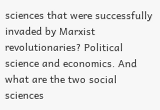sciences that were successfully invaded by Marxist revolutionaries? Political science and economics. And what are the two social sciences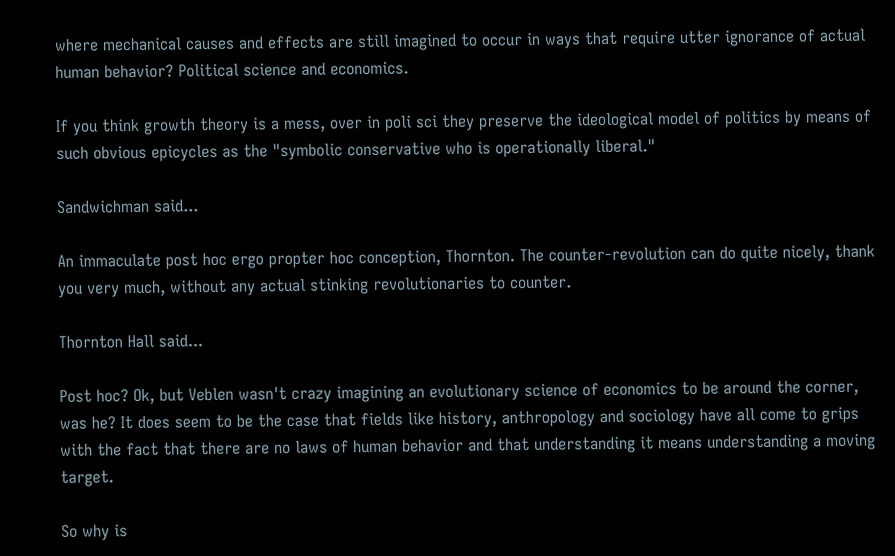where mechanical causes and effects are still imagined to occur in ways that require utter ignorance of actual human behavior? Political science and economics.

If you think growth theory is a mess, over in poli sci they preserve the ideological model of politics by means of such obvious epicycles as the "symbolic conservative who is operationally liberal."

Sandwichman said...

An immaculate post hoc ergo propter hoc conception, Thornton. The counter-revolution can do quite nicely, thank you very much, without any actual stinking revolutionaries to counter.

Thornton Hall said...

Post hoc? Ok, but Veblen wasn't crazy imagining an evolutionary science of economics to be around the corner, was he? It does seem to be the case that fields like history, anthropology and sociology have all come to grips with the fact that there are no laws of human behavior and that understanding it means understanding a moving target.

So why is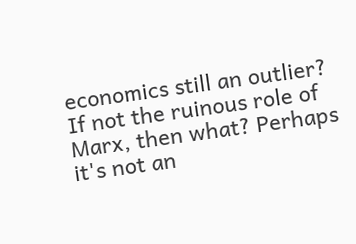economics still an outlier? If not the ruinous role of Marx, then what? Perhaps it's not an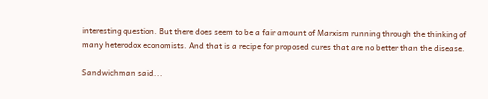interesting question. But there does seem to be a fair amount of Marxism running through the thinking of many heterodox economists. And that is a recipe for proposed cures that are no better than the disease.

Sandwichman said...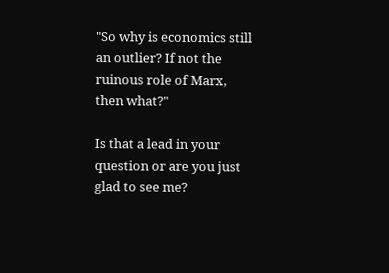"So why is economics still an outlier? If not the ruinous role of Marx, then what?"

Is that a lead in your question or are you just glad to see me?